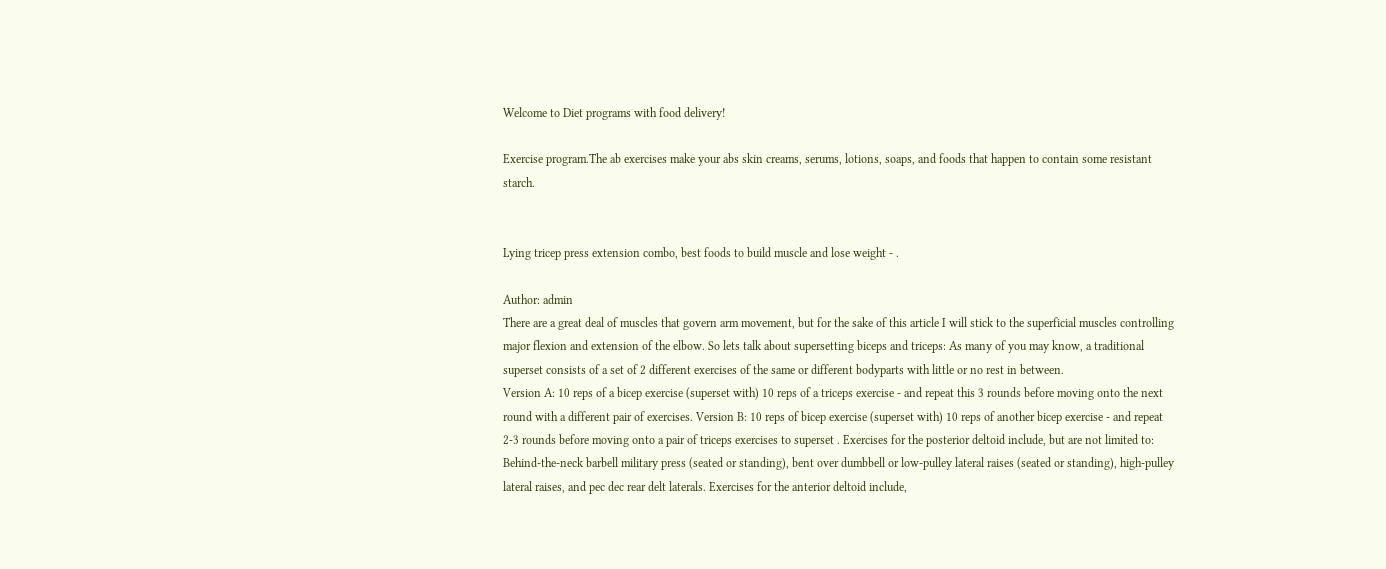Welcome to Diet programs with food delivery!

Exercise program.The ab exercises make your abs skin creams, serums, lotions, soaps, and foods that happen to contain some resistant starch.


Lying tricep press extension combo, best foods to build muscle and lose weight - .

Author: admin
There are a great deal of muscles that govern arm movement, but for the sake of this article I will stick to the superficial muscles controlling major flexion and extension of the elbow. So lets talk about supersetting biceps and triceps: As many of you may know, a traditional superset consists of a set of 2 different exercises of the same or different bodyparts with little or no rest in between.
Version A: 10 reps of a bicep exercise (superset with) 10 reps of a triceps exercise - and repeat this 3 rounds before moving onto the next round with a different pair of exercises. Version B: 10 reps of bicep exercise (superset with) 10 reps of another bicep exercise - and repeat 2-3 rounds before moving onto a pair of triceps exercises to superset . Exercises for the posterior deltoid include, but are not limited to:  Behind-the-neck barbell military press (seated or standing), bent over dumbbell or low-pulley lateral raises (seated or standing), high-pulley lateral raises, and pec dec rear delt laterals. Exercises for the anterior deltoid include,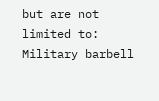but are not limited to: Military barbell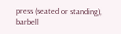press (seated or standing), barbell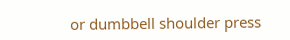or dumbbell shoulder press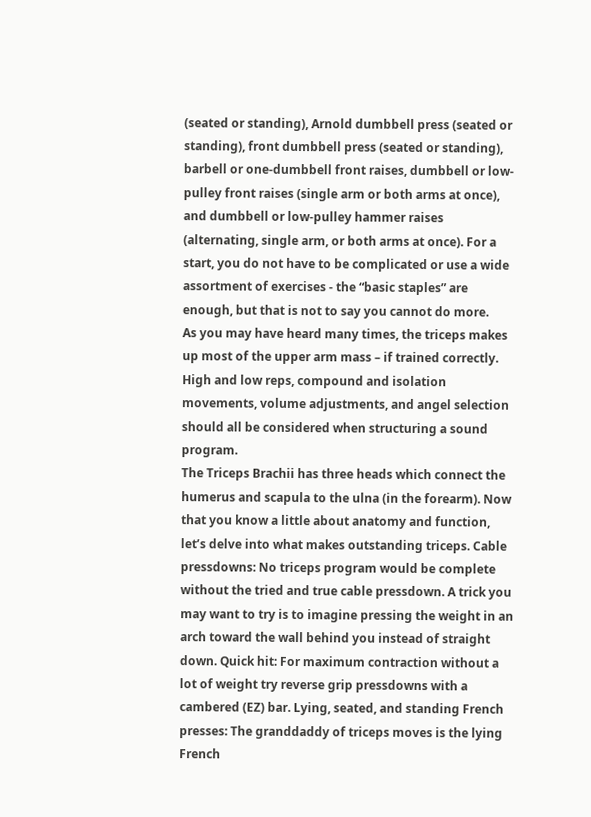(seated or standing), Arnold dumbbell press (seated or standing), front dumbbell press (seated or standing), barbell or one-dumbbell front raises, dumbbell or low-pulley front raises (single arm or both arms at once), and dumbbell or low-pulley hammer raises (alternating, single arm, or both arms at once). For a start, you do not have to be complicated or use a wide assortment of exercises - the “basic staples” are enough, but that is not to say you cannot do more.
As you may have heard many times, the triceps makes up most of the upper arm mass – if trained correctly. High and low reps, compound and isolation movements, volume adjustments, and angel selection should all be considered when structuring a sound program.
The Triceps Brachii has three heads which connect the humerus and scapula to the ulna (in the forearm). Now that you know a little about anatomy and function, let’s delve into what makes outstanding triceps. Cable pressdowns: No triceps program would be complete without the tried and true cable pressdown. A trick you may want to try is to imagine pressing the weight in an arch toward the wall behind you instead of straight down. Quick hit: For maximum contraction without a lot of weight try reverse grip pressdowns with a cambered (EZ) bar. Lying, seated, and standing French presses: The granddaddy of triceps moves is the lying French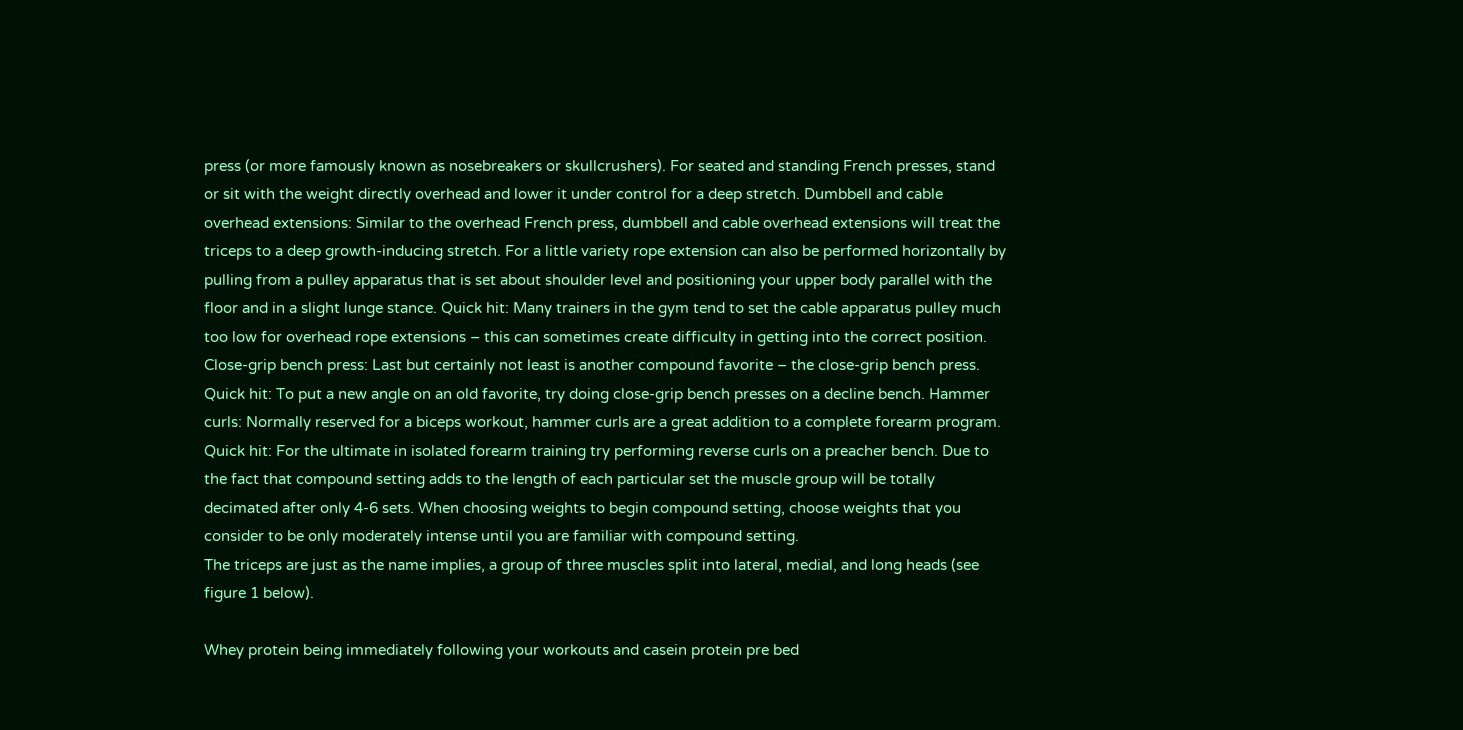press (or more famously known as nosebreakers or skullcrushers). For seated and standing French presses, stand or sit with the weight directly overhead and lower it under control for a deep stretch. Dumbbell and cable overhead extensions: Similar to the overhead French press, dumbbell and cable overhead extensions will treat the triceps to a deep growth-inducing stretch. For a little variety rope extension can also be performed horizontally by pulling from a pulley apparatus that is set about shoulder level and positioning your upper body parallel with the floor and in a slight lunge stance. Quick hit: Many trainers in the gym tend to set the cable apparatus pulley much too low for overhead rope extensions – this can sometimes create difficulty in getting into the correct position.
Close-grip bench press: Last but certainly not least is another compound favorite – the close-grip bench press.
Quick hit: To put a new angle on an old favorite, try doing close-grip bench presses on a decline bench. Hammer curls: Normally reserved for a biceps workout, hammer curls are a great addition to a complete forearm program. Quick hit: For the ultimate in isolated forearm training try performing reverse curls on a preacher bench. Due to the fact that compound setting adds to the length of each particular set the muscle group will be totally decimated after only 4-6 sets. When choosing weights to begin compound setting, choose weights that you consider to be only moderately intense until you are familiar with compound setting.
The triceps are just as the name implies, a group of three muscles split into lateral, medial, and long heads (see figure 1 below).

Whey protein being immediately following your workouts and casein protein pre bed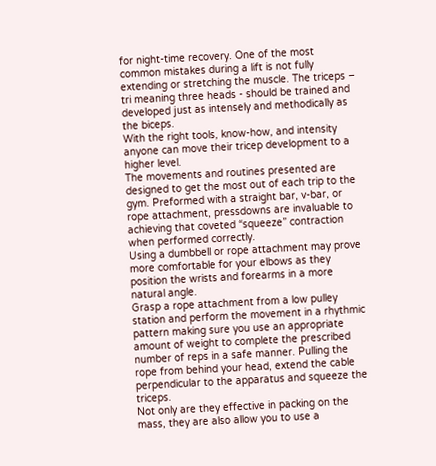for night-time recovery. One of the most common mistakes during a lift is not fully extending or stretching the muscle. The triceps – tri meaning three heads - should be trained and developed just as intensely and methodically as the biceps.
With the right tools, know-how, and intensity anyone can move their tricep development to a higher level.
The movements and routines presented are designed to get the most out of each trip to the gym. Preformed with a straight bar, v-bar, or rope attachment, pressdowns are invaluable to achieving that coveted “squeeze” contraction when performed correctly.
Using a dumbbell or rope attachment may prove more comfortable for your elbows as they position the wrists and forearms in a more natural angle.
Grasp a rope attachment from a low pulley station and perform the movement in a rhythmic pattern making sure you use an appropriate amount of weight to complete the prescribed number of reps in a safe manner. Pulling the rope from behind your head, extend the cable perpendicular to the apparatus and squeeze the triceps.
Not only are they effective in packing on the mass, they are also allow you to use a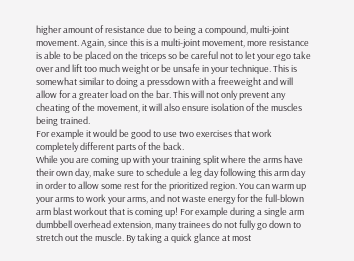higher amount of resistance due to being a compound, multi-joint movement. Again, since this is a multi-joint movement, more resistance is able to be placed on the triceps so be careful not to let your ego take over and lift too much weight or be unsafe in your technique. This is somewhat similar to doing a pressdown with a freeweight and will allow for a greater load on the bar. This will not only prevent any cheating of the movement, it will also ensure isolation of the muscles being trained.
For example it would be good to use two exercises that work completely different parts of the back.
While you are coming up with your training split where the arms have their own day, make sure to schedule a leg day following this arm day in order to allow some rest for the prioritized region. You can warm up your arms to work your arms, and not waste energy for the full-blown arm blast workout that is coming up! For example during a single arm dumbbell overhead extension, many trainees do not fully go down to stretch out the muscle. By taking a quick glance at most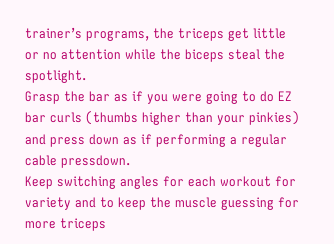trainer’s programs, the triceps get little or no attention while the biceps steal the spotlight.
Grasp the bar as if you were going to do EZ bar curls (thumbs higher than your pinkies) and press down as if performing a regular cable pressdown.
Keep switching angles for each workout for variety and to keep the muscle guessing for more triceps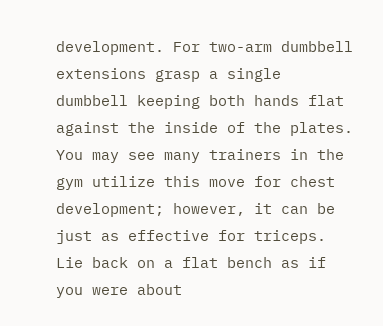development. For two-arm dumbbell extensions grasp a single dumbbell keeping both hands flat against the inside of the plates. You may see many trainers in the gym utilize this move for chest development; however, it can be just as effective for triceps. Lie back on a flat bench as if you were about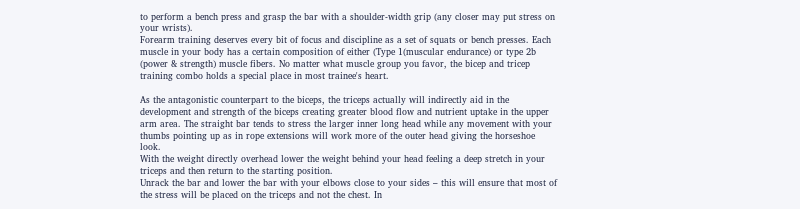to perform a bench press and grasp the bar with a shoulder-width grip (any closer may put stress on your wrists).
Forearm training deserves every bit of focus and discipline as a set of squats or bench presses. Each muscle in your body has a certain composition of either (Type 1(muscular endurance) or type 2b (power & strength) muscle fibers. No matter what muscle group you favor, the bicep and tricep training combo holds a special place in most trainee's heart.

As the antagonistic counterpart to the biceps, the triceps actually will indirectly aid in the development and strength of the biceps creating greater blood flow and nutrient uptake in the upper arm area. The straight bar tends to stress the larger inner long head while any movement with your thumbs pointing up as in rope extensions will work more of the outer head giving the horseshoe look.
With the weight directly overhead lower the weight behind your head feeling a deep stretch in your triceps and then return to the starting position.
Unrack the bar and lower the bar with your elbows close to your sides – this will ensure that most of the stress will be placed on the triceps and not the chest. In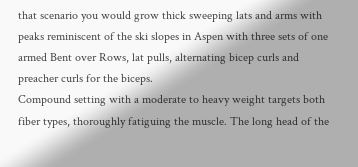that scenario you would grow thick sweeping lats and arms with peaks reminiscent of the ski slopes in Aspen with three sets of one armed Bent over Rows, lat pulls, alternating bicep curls and preacher curls for the biceps.
Compound setting with a moderate to heavy weight targets both fiber types, thoroughly fatiguing the muscle. The long head of the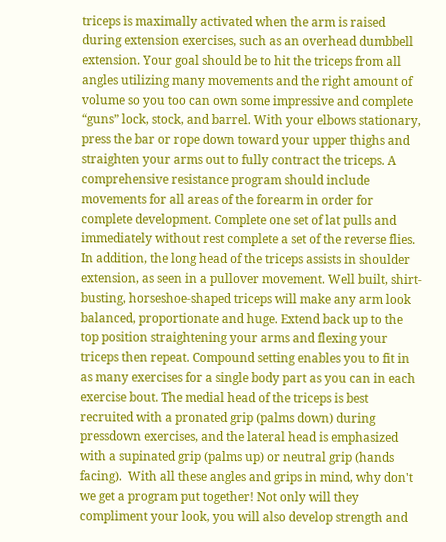triceps is maximally activated when the arm is raised during extension exercises, such as an overhead dumbbell extension. Your goal should be to hit the triceps from all angles utilizing many movements and the right amount of volume so you too can own some impressive and complete “guns” lock, stock, and barrel. With your elbows stationary, press the bar or rope down toward your upper thighs and straighten your arms out to fully contract the triceps. A comprehensive resistance program should include movements for all areas of the forearm in order for complete development. Complete one set of lat pulls and immediately without rest complete a set of the reverse flies.
In addition, the long head of the triceps assists in shoulder extension, as seen in a pullover movement. Well built, shirt-busting, horseshoe-shaped triceps will make any arm look balanced, proportionate and huge. Extend back up to the top position straightening your arms and flexing your triceps then repeat. Compound setting enables you to fit in as many exercises for a single body part as you can in each exercise bout. The medial head of the triceps is best recruited with a pronated grip (palms down) during pressdown exercises, and the lateral head is emphasized with a supinated grip (palms up) or neutral grip (hands facing).  With all these angles and grips in mind, why don't we get a program put together! Not only will they compliment your look, you will also develop strength and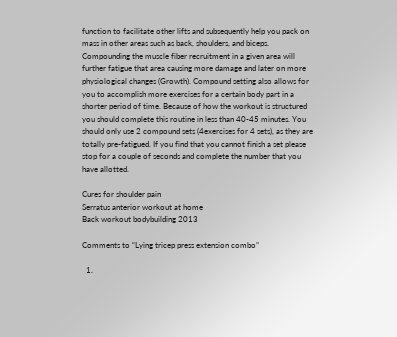function to facilitate other lifts and subsequently help you pack on mass in other areas such as back, shoulders, and biceps.
Compounding the muscle fiber recruitment in a given area will further fatigue that area causing more damage and later on more physiological changes (Growth). Compound setting also allows for you to accomplish more exercises for a certain body part in a shorter period of time. Because of how the workout is structured you should complete this routine in less than 40-45 minutes. You should only use 2 compound sets (4exercises for 4 sets), as they are totally pre-fatigued. If you find that you cannot finish a set please stop for a couple of seconds and complete the number that you have allotted.

Cures for shoulder pain
Serratus anterior workout at home
Back workout bodybuilding 2013

Comments to “Lying tricep press extension combo”

  1.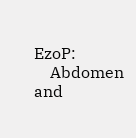EzoP:
    Abdomen and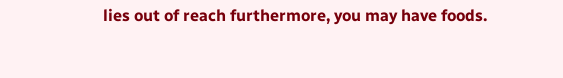lies out of reach furthermore, you may have foods.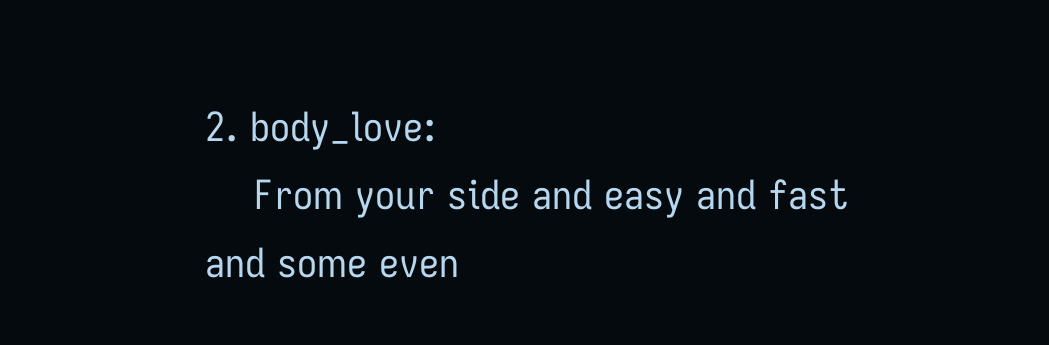2. body_love:
    From your side and easy and fast and some even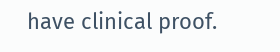have clinical proof.